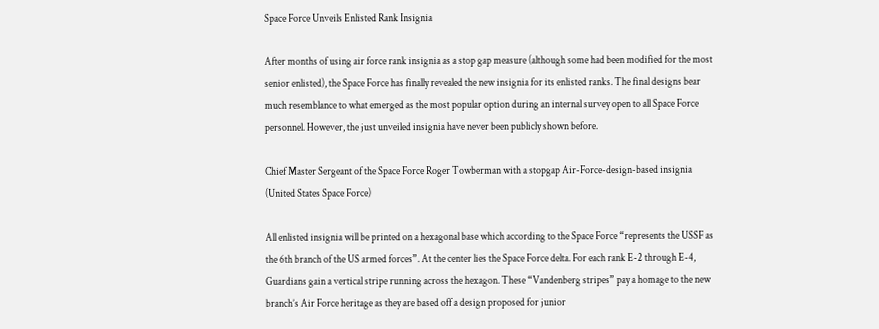Space Force Unveils Enlisted Rank Insignia

After months of using air force rank insignia as a stop gap measure (although some had been modified for the most senior enlisted), the Space Force has finally revealed the new insignia for its enlisted ranks. The final designs bear much resemblance to what emerged as the most popular option during an internal survey open to all Space Force personnel. However, the just unveiled insignia have never been publicly shown before.

Chief Master Sergeant of the Space Force Roger Towberman with a stopgap Air-Force-design-based insignia (United States Space Force)

All enlisted insignia will be printed on a hexagonal base which according to the Space Force “represents the USSF as the 6th branch of the US armed forces”. At the center lies the Space Force delta. For each rank E-2 through E-4, Guardians gain a vertical stripe running across the hexagon. These “Vandenberg stripes” pay a homage to the new branch’s Air Force heritage as they are based off a design proposed for junior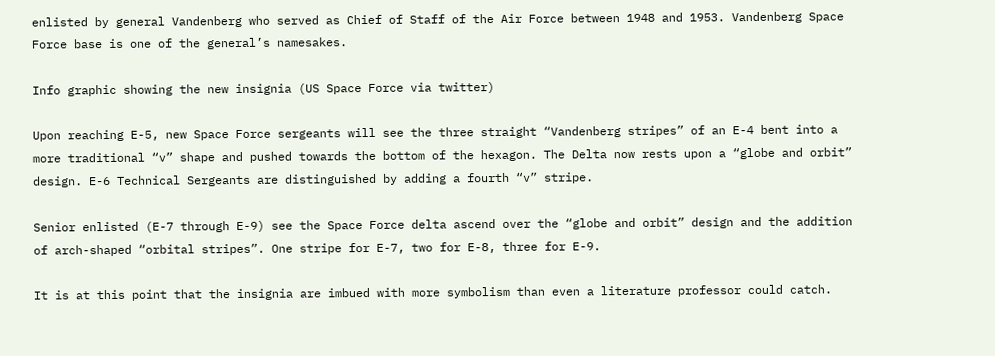enlisted by general Vandenberg who served as Chief of Staff of the Air Force between 1948 and 1953. Vandenberg Space Force base is one of the general’s namesakes.

Info graphic showing the new insignia (US Space Force via twitter)

Upon reaching E-5, new Space Force sergeants will see the three straight “Vandenberg stripes” of an E-4 bent into a more traditional “v” shape and pushed towards the bottom of the hexagon. The Delta now rests upon a “globe and orbit” design. E-6 Technical Sergeants are distinguished by adding a fourth “v” stripe.

Senior enlisted (E-7 through E-9) see the Space Force delta ascend over the “globe and orbit” design and the addition of arch-shaped “orbital stripes”. One stripe for E-7, two for E-8, three for E-9.

It is at this point that the insignia are imbued with more symbolism than even a literature professor could catch.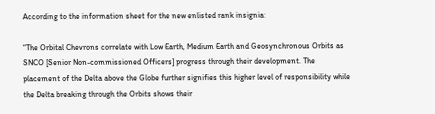According to the information sheet for the new enlisted rank insignia:

“The Orbital Chevrons correlate with Low Earth, Medium Earth and Geosynchronous Orbits as SNCO [Senior Non-commissioned Officers] progress through their development. The placement of the Delta above the Globe further signifies this higher level of responsibility while the Delta breaking through the Orbits shows their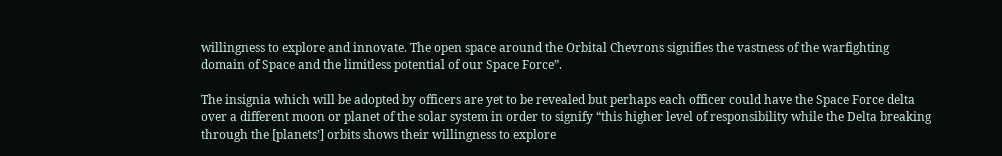willingness to explore and innovate. The open space around the Orbital Chevrons signifies the vastness of the warfighting domain of Space and the limitless potential of our Space Force”.

The insignia which will be adopted by officers are yet to be revealed but perhaps each officer could have the Space Force delta over a different moon or planet of the solar system in order to signify “this higher level of responsibility while the Delta breaking through the [planets’] orbits shows their willingness to explore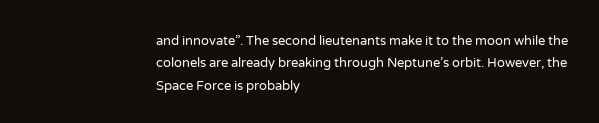and innovate”. The second lieutenants make it to the moon while the colonels are already breaking through Neptune’s orbit. However, the Space Force is probably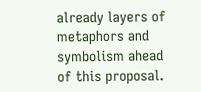already layers of metaphors and symbolism ahead of this proposal.